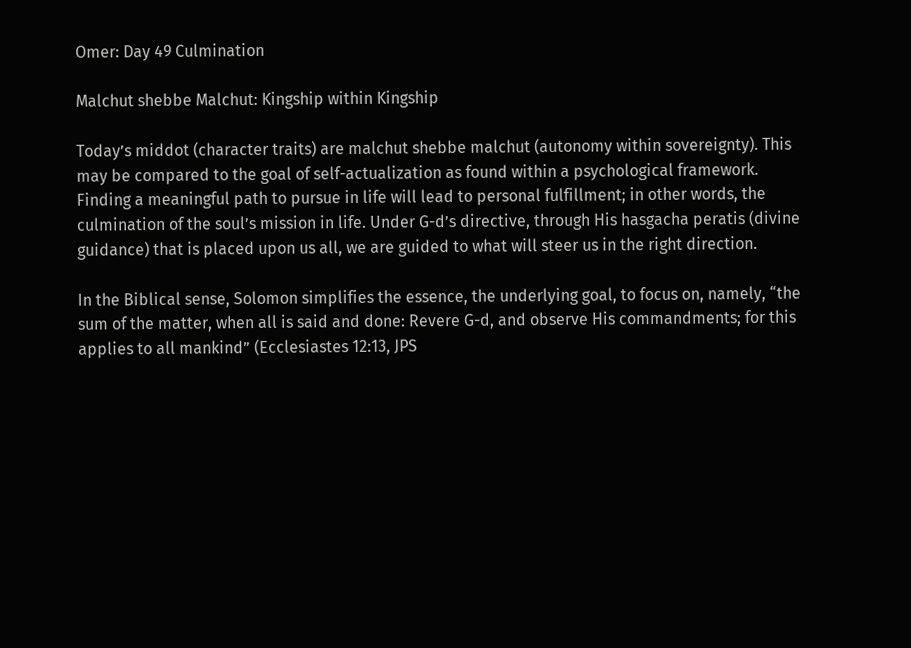Omer: Day 49 Culmination

Malchut shebbe Malchut: Kingship within Kingship

Today’s middot (character traits) are malchut shebbe malchut (autonomy within sovereignty). This may be compared to the goal of self-actualization as found within a psychological framework. Finding a meaningful path to pursue in life will lead to personal fulfillment; in other words, the culmination of the soul’s mission in life. Under G-d’s directive, through His hasgacha peratis (divine guidance) that is placed upon us all, we are guided to what will steer us in the right direction.

In the Biblical sense, Solomon simplifies the essence, the underlying goal, to focus on, namely, “the sum of the matter, when all is said and done: Revere G-d, and observe His commandments; for this applies to all mankind” (Ecclesiastes 12:13, JPS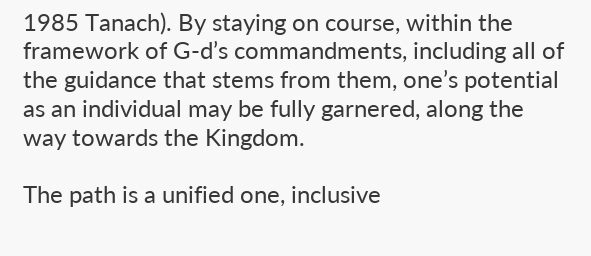1985 Tanach). By staying on course, within the framework of G-d’s commandments, including all of the guidance that stems from them, one’s potential as an individual may be fully garnered, along the way towards the Kingdom.

The path is a unified one, inclusive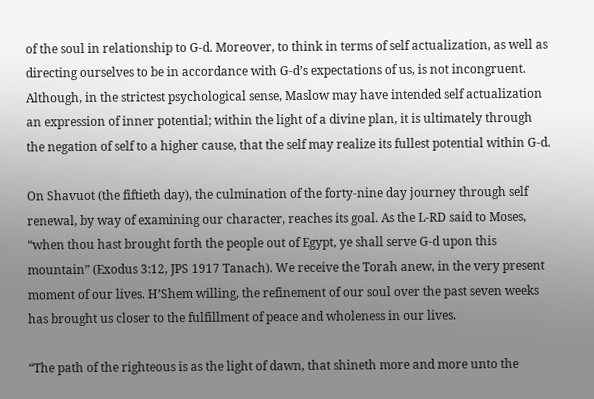of the soul in relationship to G-d. Moreover, to think in terms of self actualization, as well as directing ourselves to be in accordance with G-d’s expectations of us, is not incongruent. Although, in the strictest psychological sense, Maslow may have intended self actualization an expression of inner potential; within the light of a divine plan, it is ultimately through the negation of self to a higher cause, that the self may realize its fullest potential within G-d.

On Shavuot (the fiftieth day), the culmination of the forty-nine day journey through self renewal, by way of examining our character, reaches its goal. As the L-RD said to Moses, “when thou hast brought forth the people out of Egypt, ye shall serve G-d upon this mountain” (Exodus 3:12, JPS 1917 Tanach). We receive the Torah anew, in the very present moment of our lives. H’Shem willing, the refinement of our soul over the past seven weeks has brought us closer to the fulfillment of peace and wholeness in our lives.

“The path of the righteous is as the light of dawn, that shineth more and more unto the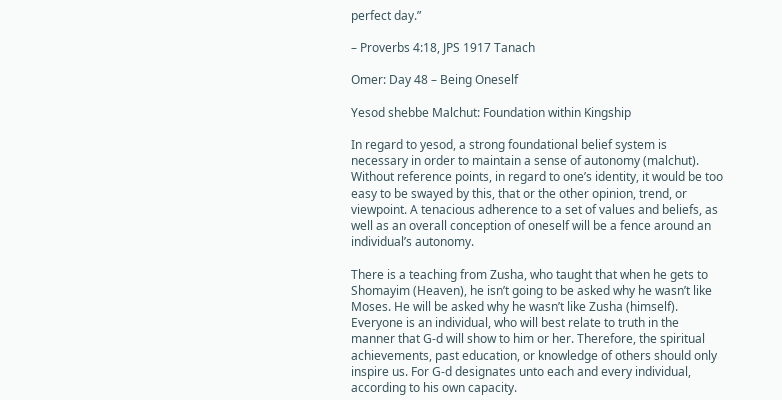perfect day.”

– Proverbs 4:18, JPS 1917 Tanach

Omer: Day 48 – Being Oneself

Yesod shebbe Malchut: Foundation within Kingship

In regard to yesod, a strong foundational belief system is necessary in order to maintain a sense of autonomy (malchut). Without reference points, in regard to one’s identity, it would be too easy to be swayed by this, that or the other opinion, trend, or viewpoint. A tenacious adherence to a set of values and beliefs, as well as an overall conception of oneself will be a fence around an individual’s autonomy.

There is a teaching from Zusha, who taught that when he gets to Shomayim (Heaven), he isn’t going to be asked why he wasn’t like Moses. He will be asked why he wasn’t like Zusha (himself). Everyone is an individual, who will best relate to truth in the manner that G-d will show to him or her. Therefore, the spiritual achievements, past education, or knowledge of others should only inspire us. For G-d designates unto each and every individual, according to his own capacity.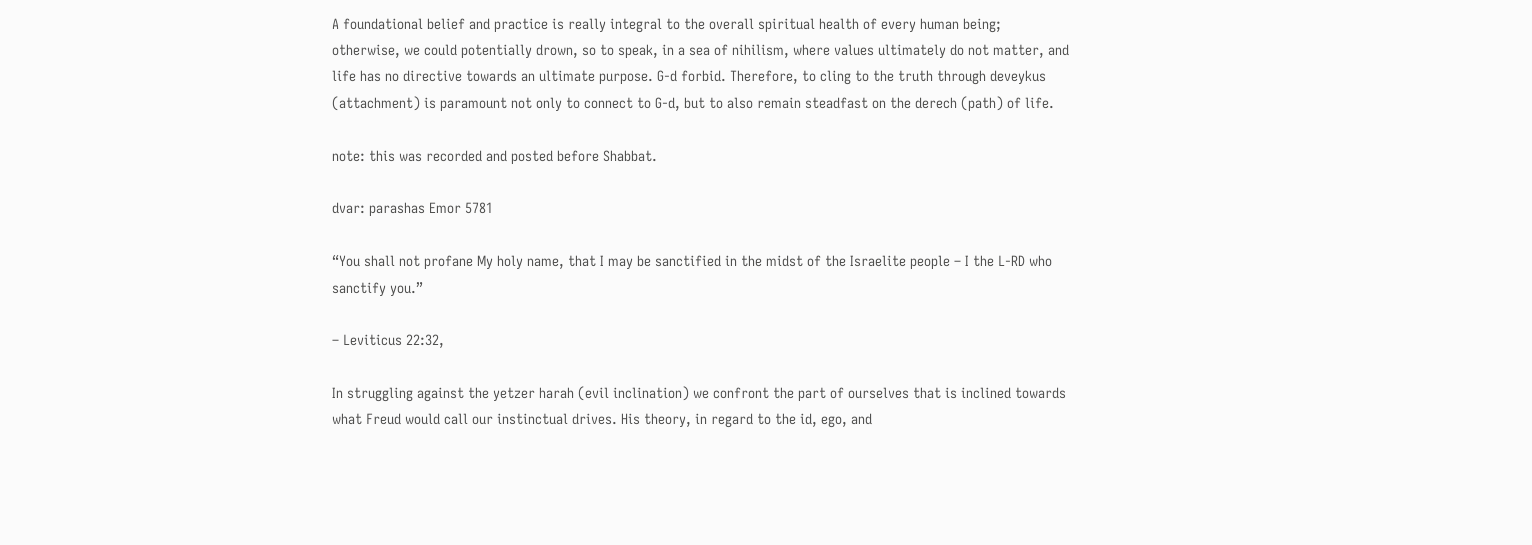A foundational belief and practice is really integral to the overall spiritual health of every human being; otherwise, we could potentially drown, so to speak, in a sea of nihilism, where values ultimately do not matter, and life has no directive towards an ultimate purpose. G-d forbid. Therefore, to cling to the truth through deveykus (attachment) is paramount not only to connect to G-d, but to also remain steadfast on the derech (path) of life.

note: this was recorded and posted before Shabbat.

dvar: parashas Emor 5781

“You shall not profane My holy name, that I may be sanctified in the midst of the Israelite people – I the L-RD who sanctify you.”

– Leviticus 22:32,

In struggling against the yetzer harah (evil inclination) we confront the part of ourselves that is inclined towards what Freud would call our instinctual drives. His theory, in regard to the id, ego, and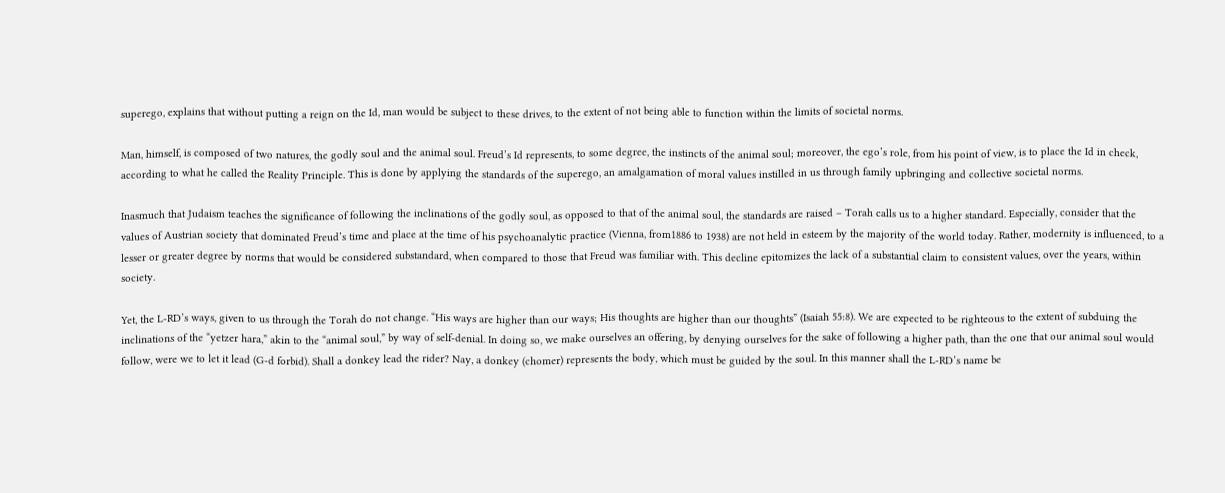superego, explains that without putting a reign on the Id, man would be subject to these drives, to the extent of not being able to function within the limits of societal norms.

Man, himself, is composed of two natures, the godly soul and the animal soul. Freud’s Id represents, to some degree, the instincts of the animal soul; moreover, the ego’s role, from his point of view, is to place the Id in check, according to what he called the Reality Principle. This is done by applying the standards of the superego, an amalgamation of moral values instilled in us through family upbringing and collective societal norms.

Inasmuch that Judaism teaches the significance of following the inclinations of the godly soul, as opposed to that of the animal soul, the standards are raised – Torah calls us to a higher standard. Especially, consider that the values of Austrian society that dominated Freud’s time and place at the time of his psychoanalytic practice (Vienna, from1886 to 1938) are not held in esteem by the majority of the world today. Rather, modernity is influenced, to a lesser or greater degree by norms that would be considered substandard, when compared to those that Freud was familiar with. This decline epitomizes the lack of a substantial claim to consistent values, over the years, within society.

Yet, the L-RD’s ways, given to us through the Torah do not change. “His ways are higher than our ways; His thoughts are higher than our thoughts” (Isaiah 55:8). We are expected to be righteous to the extent of subduing the inclinations of the “yetzer hara,” akin to the “animal soul,” by way of self-denial. In doing so, we make ourselves an offering, by denying ourselves for the sake of following a higher path, than the one that our animal soul would follow, were we to let it lead (G-d forbid). Shall a donkey lead the rider? Nay, a donkey (chomer) represents the body, which must be guided by the soul. In this manner shall the L-RD’s name be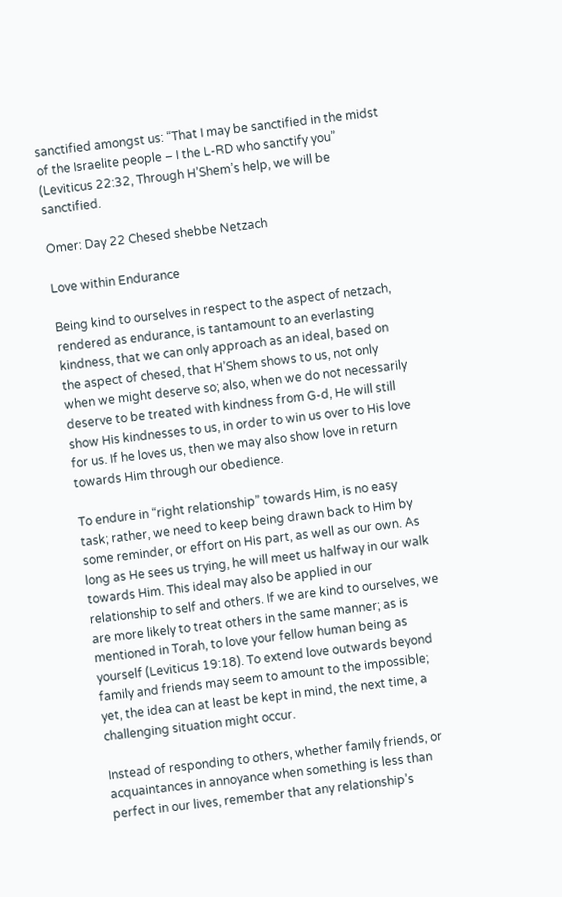sanctified amongst us: “That I may be sanctified in the midst of the Israelite people – I the L-RD who sanctify you” (Leviticus 22:32, Through H’Shem’s help, we will be sanctified.

Omer: Day 22 Chesed shebbe Netzach

Love within Endurance

Being kind to ourselves in respect to the aspect of netzach, rendered as endurance, is tantamount to an everlasting kindness, that we can only approach as an ideal, based on the aspect of chesed, that H’Shem shows to us, not only when we might deserve so; also, when we do not necessarily deserve to be treated with kindness from G-d, He will still show His kindnesses to us, in order to win us over to His love for us. If he loves us, then we may also show love in return towards Him through our obedience.

To endure in “right relationship” towards Him, is no easy task; rather, we need to keep being drawn back to Him by some reminder, or effort on His part, as well as our own. As long as He sees us trying, he will meet us halfway in our walk towards Him. This ideal may also be applied in our relationship to self and others. If we are kind to ourselves, we are more likely to treat others in the same manner; as is mentioned in Torah, to love your fellow human being as yourself (Leviticus 19:18). To extend love outwards beyond family and friends may seem to amount to the impossible; yet, the idea can at least be kept in mind, the next time, a challenging situation might occur.

Instead of responding to others, whether family friends, or acquaintances in annoyance when something is less than perfect in our lives, remember that any relationship’s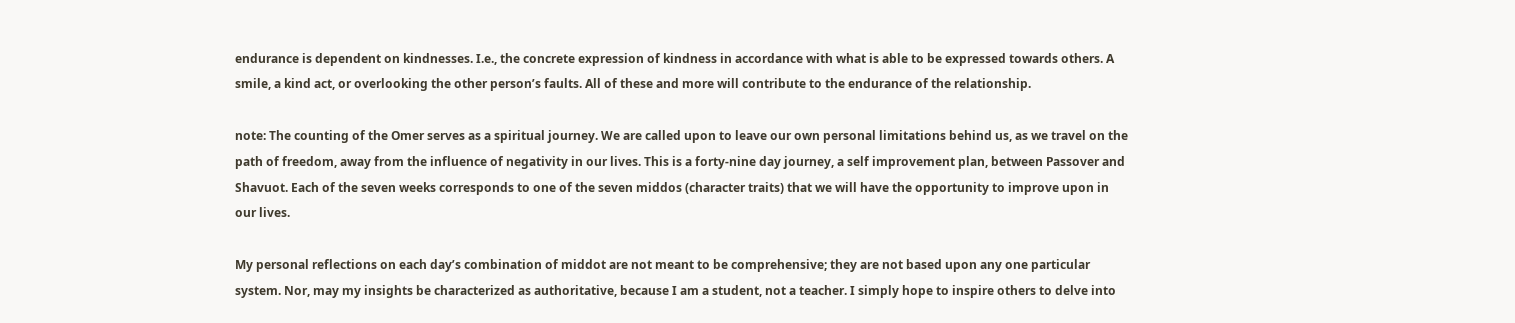endurance is dependent on kindnesses. I.e., the concrete expression of kindness in accordance with what is able to be expressed towards others. A smile, a kind act, or overlooking the other person’s faults. All of these and more will contribute to the endurance of the relationship.

note: The counting of the Omer serves as a spiritual journey. We are called upon to leave our own personal limitations behind us, as we travel on the path of freedom, away from the influence of negativity in our lives. This is a forty-nine day journey, a self improvement plan, between Passover and Shavuot. Each of the seven weeks corresponds to one of the seven middos (character traits) that we will have the opportunity to improve upon in our lives.

My personal reflections on each day’s combination of middot are not meant to be comprehensive; they are not based upon any one particular system. Nor, may my insights be characterized as authoritative, because I am a student, not a teacher. I simply hope to inspire others to delve into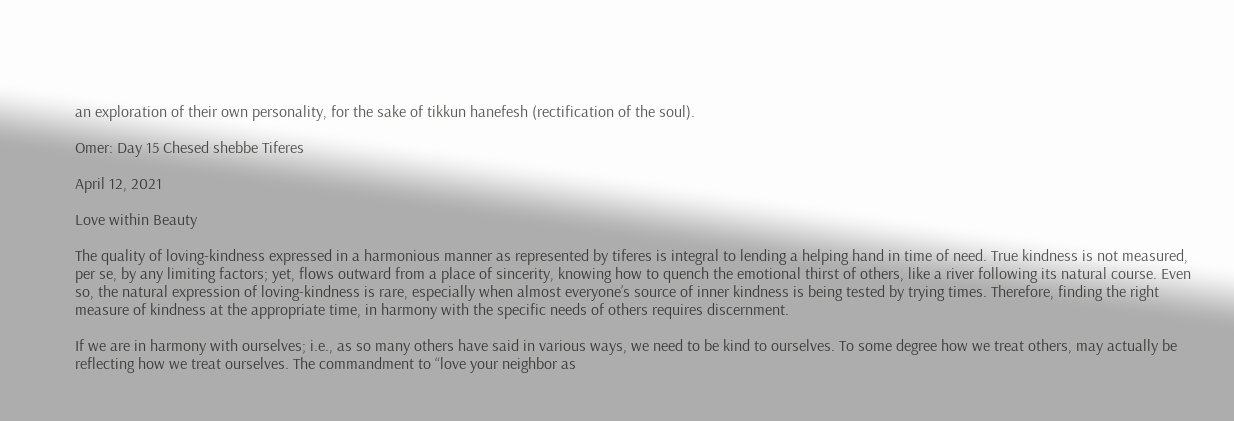an exploration of their own personality, for the sake of tikkun hanefesh (rectification of the soul).

Omer: Day 15 Chesed shebbe Tiferes

April 12, 2021

Love within Beauty

The quality of loving-kindness expressed in a harmonious manner as represented by tiferes is integral to lending a helping hand in time of need. True kindness is not measured, per se, by any limiting factors; yet, flows outward from a place of sincerity, knowing how to quench the emotional thirst of others, like a river following its natural course. Even so, the natural expression of loving-kindness is rare, especially when almost everyone’s source of inner kindness is being tested by trying times. Therefore, finding the right measure of kindness at the appropriate time, in harmony with the specific needs of others requires discernment.

If we are in harmony with ourselves; i.e., as so many others have said in various ways, we need to be kind to ourselves. To some degree how we treat others, may actually be reflecting how we treat ourselves. The commandment to “love your neighbor as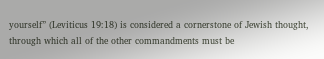yourself” (Leviticus 19:18) is considered a cornerstone of Jewish thought, through which all of the other commandments must be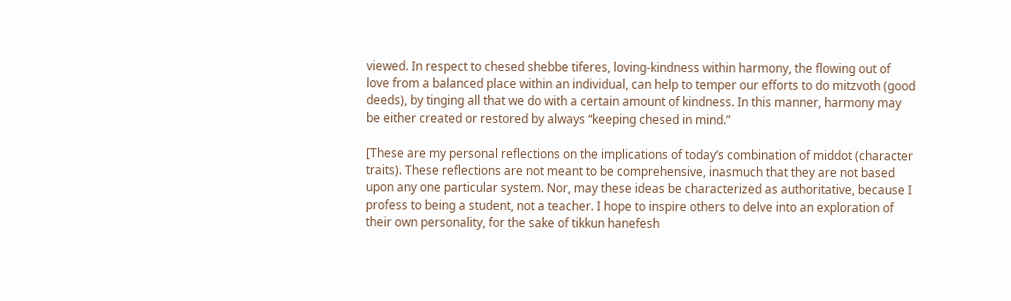viewed. In respect to chesed shebbe tiferes, loving-kindness within harmony, the flowing out of love from a balanced place within an individual, can help to temper our efforts to do mitzvoth (good deeds), by tinging all that we do with a certain amount of kindness. In this manner, harmony may be either created or restored by always “keeping chesed in mind.”

[These are my personal reflections on the implications of today’s combination of middot (character traits). These reflections are not meant to be comprehensive, inasmuch that they are not based upon any one particular system. Nor, may these ideas be characterized as authoritative, because I profess to being a student, not a teacher. I hope to inspire others to delve into an exploration of their own personality, for the sake of tikkun hanefesh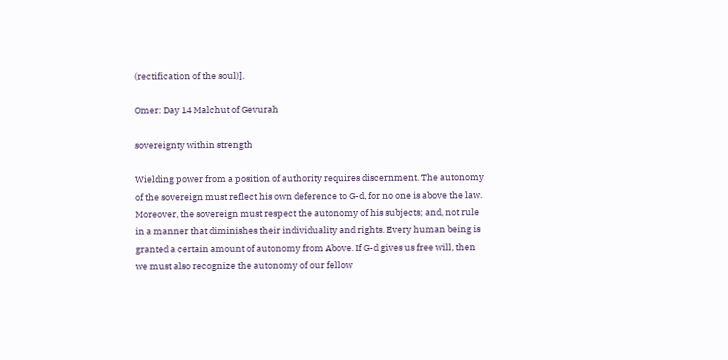(rectification of the soul)].

Omer: Day 14 Malchut of Gevurah

sovereignty within strength

Wielding power from a position of authority requires discernment. The autonomy of the sovereign must reflect his own deference to G-d, for no one is above the law. Moreover, the sovereign must respect the autonomy of his subjects; and, not rule in a manner that diminishes their individuality and rights. Every human being is granted a certain amount of autonomy from Above. If G-d gives us free will, then we must also recognize the autonomy of our fellow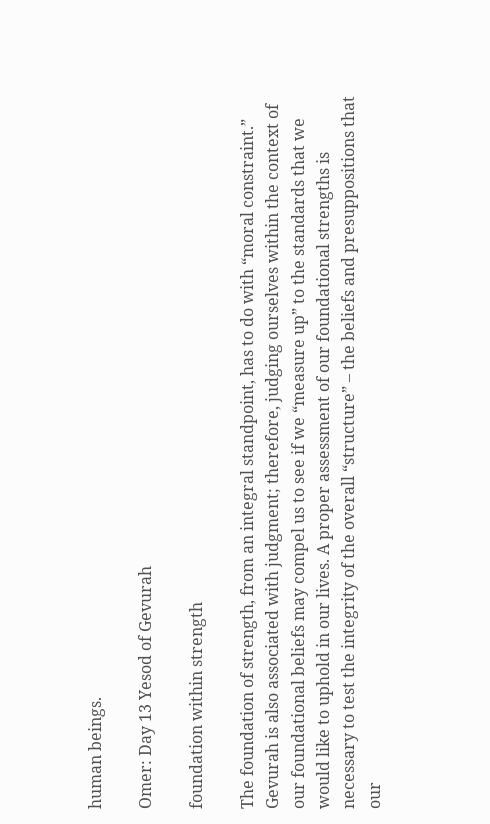human beings.

Omer: Day 13 Yesod of Gevurah

foundation within strength

The foundation of strength, from an integral standpoint, has to do with “moral constraint.” Gevurah is also associated with judgment; therefore, judging ourselves within the context of our foundational beliefs may compel us to see if we “measure up” to the standards that we would like to uphold in our lives. A proper assessment of our foundational strengths is necessary to test the integrity of the overall “structure” – the beliefs and presuppositions that our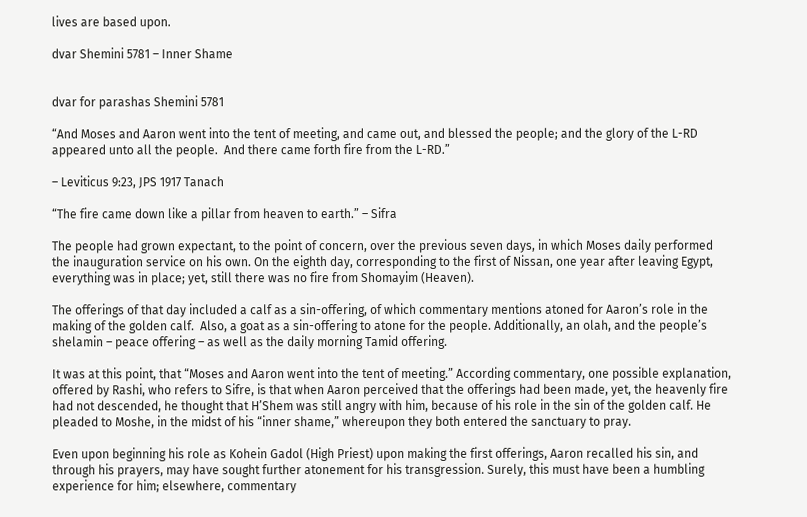lives are based upon.

dvar Shemini 5781 – Inner Shame


dvar for parashas Shemini 5781

“And Moses and Aaron went into the tent of meeting, and came out, and blessed the people; and the glory of the L-RD appeared unto all the people.  And there came forth fire from the L-RD.”

– Leviticus 9:23, JPS 1917 Tanach

“The fire came down like a pillar from heaven to earth.” – Sifra

The people had grown expectant, to the point of concern, over the previous seven days, in which Moses daily performed the inauguration service on his own. On the eighth day, corresponding to the first of Nissan, one year after leaving Egypt, everything was in place; yet, still there was no fire from Shomayim (Heaven).

The offerings of that day included a calf as a sin-offering, of which commentary mentions atoned for Aaron’s role in the making of the golden calf.  Also, a goat as a sin-offering to atone for the people. Additionally, an olah, and the people’s shelamin – peace offering – as well as the daily morning Tamid offering.

It was at this point, that “Moses and Aaron went into the tent of meeting.” According commentary, one possible explanation, offered by Rashi, who refers to Sifre, is that when Aaron perceived that the offerings had been made, yet, the heavenly fire had not descended, he thought that H’Shem was still angry with him, because of his role in the sin of the golden calf. He pleaded to Moshe, in the midst of his “inner shame,” whereupon they both entered the sanctuary to pray.

Even upon beginning his role as Kohein Gadol (High Priest) upon making the first offerings, Aaron recalled his sin, and through his prayers, may have sought further atonement for his transgression. Surely, this must have been a humbling experience for him; elsewhere, commentary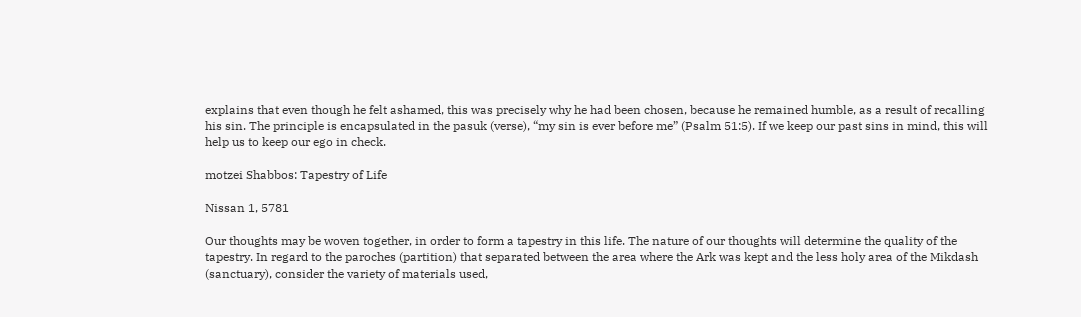explains that even though he felt ashamed, this was precisely why he had been chosen, because he remained humble, as a result of recalling his sin. The principle is encapsulated in the pasuk (verse), “my sin is ever before me” (Psalm 51:5). If we keep our past sins in mind, this will help us to keep our ego in check.

motzei Shabbos: Tapestry of Life

Nissan 1, 5781

Our thoughts may be woven together, in order to form a tapestry in this life. The nature of our thoughts will determine the quality of the tapestry. In regard to the paroches (partition) that separated between the area where the Ark was kept and the less holy area of the Mikdash (sanctuary), consider the variety of materials used,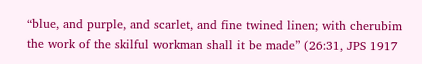“blue, and purple, and scarlet, and fine twined linen; with cherubim the work of the skilful workman shall it be made” (26:31, JPS 1917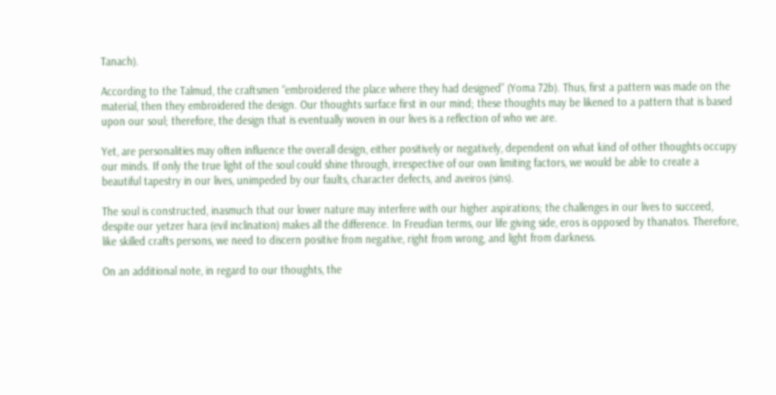Tanach).

According to the Talmud, the craftsmen “embroidered the place where they had designed” (Yoma 72b). Thus, first a pattern was made on the material, then they embroidered the design. Our thoughts surface first in our mind; these thoughts may be likened to a pattern that is based upon our soul; therefore, the design that is eventually woven in our lives is a reflection of who we are.

Yet, are personalities may often influence the overall design, either positively or negatively, dependent on what kind of other thoughts occupy our minds. If only the true light of the soul could shine through, irrespective of our own limiting factors, we would be able to create a beautiful tapestry in our lives, unimpeded by our faults, character defects, and aveiros (sins).

The soul is constructed, inasmuch that our lower nature may interfere with our higher aspirations; the challenges in our lives to succeed, despite our yetzer hara (evil inclination) makes all the difference. In Freudian terms, our life giving side, eros is opposed by thanatos. Therefore, like skilled crafts persons, we need to discern positive from negative, right from wrong, and light from darkness.

On an additional note, in regard to our thoughts, the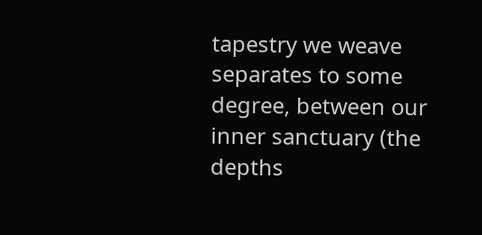tapestry we weave separates to some degree, between our inner sanctuary (the depths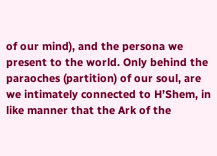of our mind), and the persona we present to the world. Only behind the paraoches (partition) of our soul, are we intimately connected to H’Shem, in like manner that the Ark of the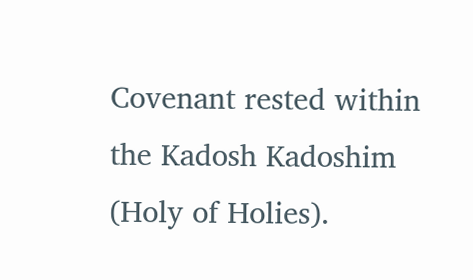Covenant rested within the Kadosh Kadoshim (Holy of Holies).